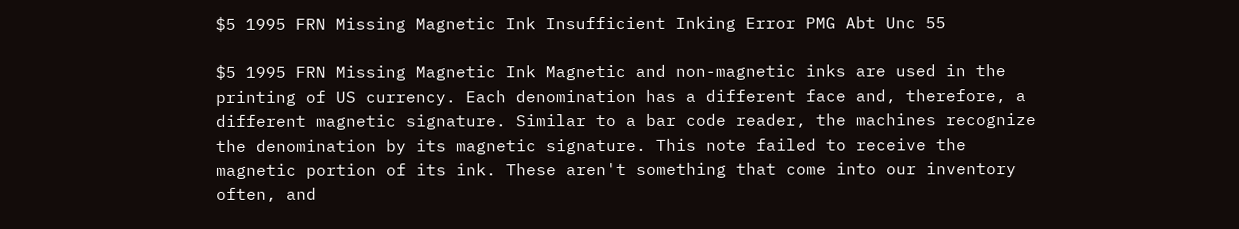$5 1995 FRN Missing Magnetic Ink Insufficient Inking Error PMG Abt Unc 55

$5 1995 FRN Missing Magnetic Ink Magnetic and non-magnetic inks are used in the printing of US currency. Each denomination has a different face and, therefore, a different magnetic signature. Similar to a bar code reader, the machines recognize the denomination by its magnetic signature. This note failed to receive the magnetic portion of its ink. These aren't something that come into our inventory often, and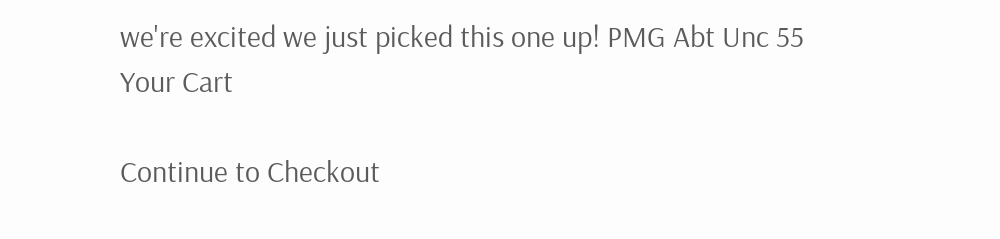we're excited we just picked this one up! PMG Abt Unc 55
Your Cart

Continue to Checkout